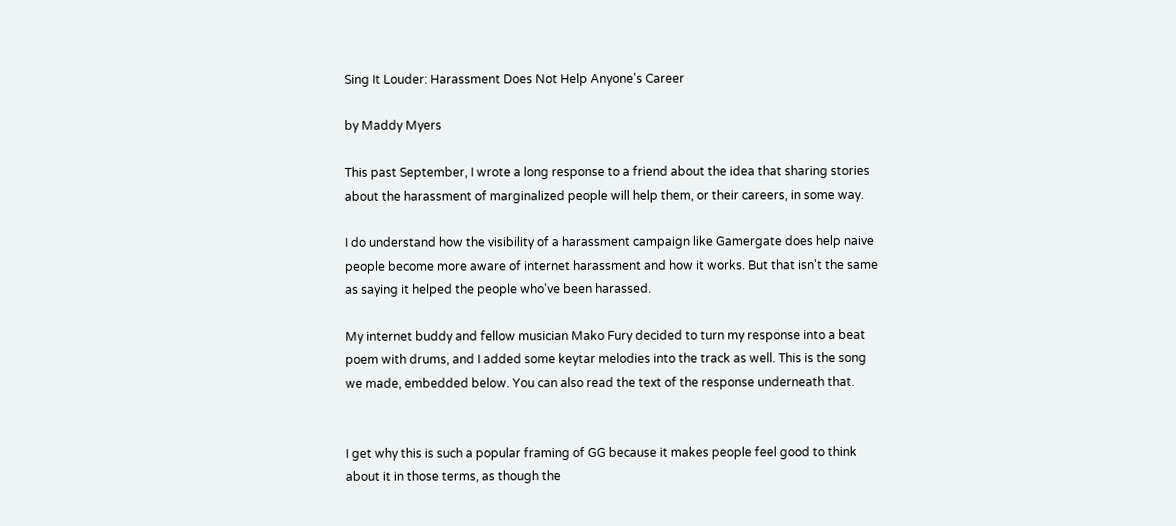Sing It Louder: Harassment Does Not Help Anyone's Career

by Maddy Myers

This past September, I wrote a long response to a friend about the idea that sharing stories about the harassment of marginalized people will help them, or their careers, in some way.

I do understand how the visibility of a harassment campaign like Gamergate does help naive people become more aware of internet harassment and how it works. But that isn't the same as saying it helped the people who've been harassed.

My internet buddy and fellow musician Mako Fury decided to turn my response into a beat poem with drums, and I added some keytar melodies into the track as well. This is the song we made, embedded below. You can also read the text of the response underneath that.


I get why this is such a popular framing of GG because it makes people feel good to think about it in those terms, as though the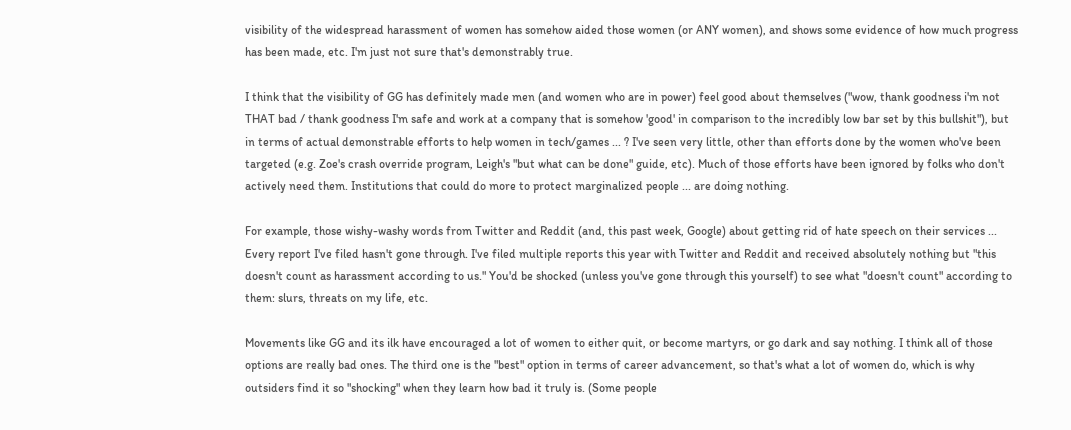visibility of the widespread harassment of women has somehow aided those women (or ANY women), and shows some evidence of how much progress has been made, etc. I'm just not sure that's demonstrably true.

I think that the visibility of GG has definitely made men (and women who are in power) feel good about themselves ("wow, thank goodness i'm not THAT bad / thank goodness I'm safe and work at a company that is somehow 'good' in comparison to the incredibly low bar set by this bullshit"), but in terms of actual demonstrable efforts to help women in tech/games ... ? I've seen very little, other than efforts done by the women who've been targeted (e.g. Zoe's crash override program, Leigh's "but what can be done" guide, etc). Much of those efforts have been ignored by folks who don't actively need them. Institutions that could do more to protect marginalized people ... are doing nothing.

For example, those wishy-washy words from Twitter and Reddit (and, this past week, Google) about getting rid of hate speech on their services ... Every report I've filed hasn't gone through. I've filed multiple reports this year with Twitter and Reddit and received absolutely nothing but "this doesn't count as harassment according to us." You'd be shocked (unless you've gone through this yourself) to see what "doesn't count" according to them: slurs, threats on my life, etc.

Movements like GG and its ilk have encouraged a lot of women to either quit, or become martyrs, or go dark and say nothing. I think all of those options are really bad ones. The third one is the "best" option in terms of career advancement, so that's what a lot of women do, which is why outsiders find it so "shocking" when they learn how bad it truly is. (Some people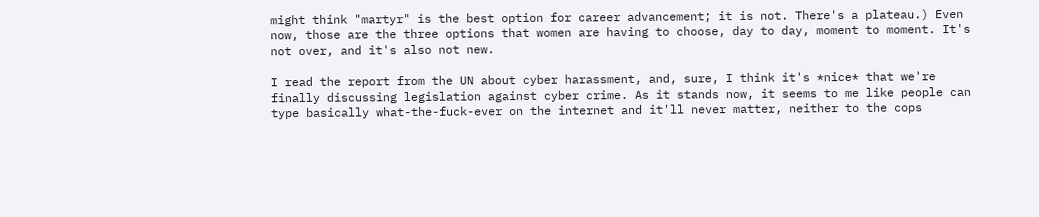might think "martyr" is the best option for career advancement; it is not. There's a plateau.) Even now, those are the three options that women are having to choose, day to day, moment to moment. It's not over, and it's also not new.

I read the report from the UN about cyber harassment, and, sure, I think it's *nice* that we're finally discussing legislation against cyber crime. As it stands now, it seems to me like people can type basically what-the-fuck-ever on the internet and it'll never matter, neither to the cops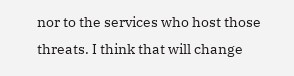nor to the services who host those threats. I think that will change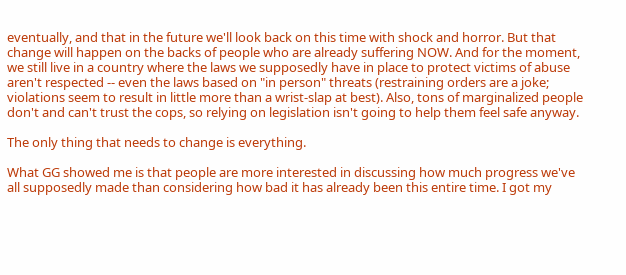eventually, and that in the future we'll look back on this time with shock and horror. But that change will happen on the backs of people who are already suffering NOW. And for the moment, we still live in a country where the laws we supposedly have in place to protect victims of abuse aren't respected -- even the laws based on "in person" threats (restraining orders are a joke; violations seem to result in little more than a wrist-slap at best). Also, tons of marginalized people don't and can't trust the cops, so relying on legislation isn't going to help them feel safe anyway.

The only thing that needs to change is everything.

What GG showed me is that people are more interested in discussing how much progress we've all supposedly made than considering how bad it has already been this entire time. I got my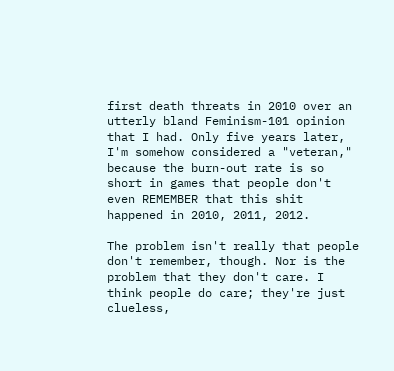first death threats in 2010 over an utterly bland Feminism-101 opinion that I had. Only five years later, I'm somehow considered a "veteran," because the burn-out rate is so short in games that people don't even REMEMBER that this shit happened in 2010, 2011, 2012.

The problem isn't really that people don't remember, though. Nor is the problem that they don't care. I think people do care; they're just clueless,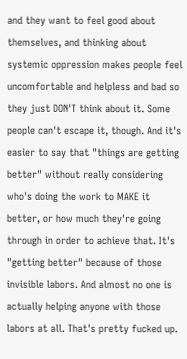and they want to feel good about themselves, and thinking about systemic oppression makes people feel uncomfortable and helpless and bad so they just DON'T think about it. Some people can't escape it, though. And it's easier to say that "things are getting better" without really considering who's doing the work to MAKE it better, or how much they're going through in order to achieve that. It's "getting better" because of those invisible labors. And almost no one is actually helping anyone with those labors at all. That's pretty fucked up.